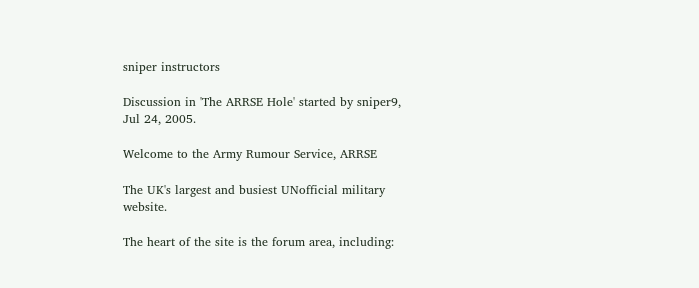sniper instructors

Discussion in 'The ARRSE Hole' started by sniper9, Jul 24, 2005.

Welcome to the Army Rumour Service, ARRSE

The UK's largest and busiest UNofficial military website.

The heart of the site is the forum area, including: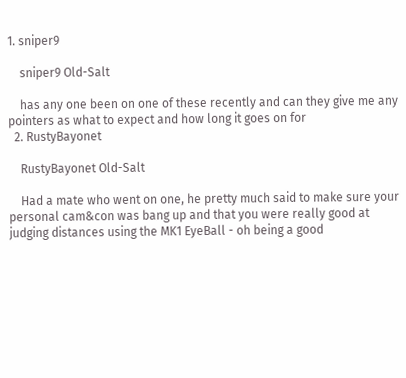1. sniper9

    sniper9 Old-Salt

    has any one been on one of these recently and can they give me any pointers as what to expect and how long it goes on for
  2. RustyBayonet

    RustyBayonet Old-Salt

    Had a mate who went on one, he pretty much said to make sure your personal cam&con was bang up and that you were really good at judging distances using the MK1 EyeBall - oh being a good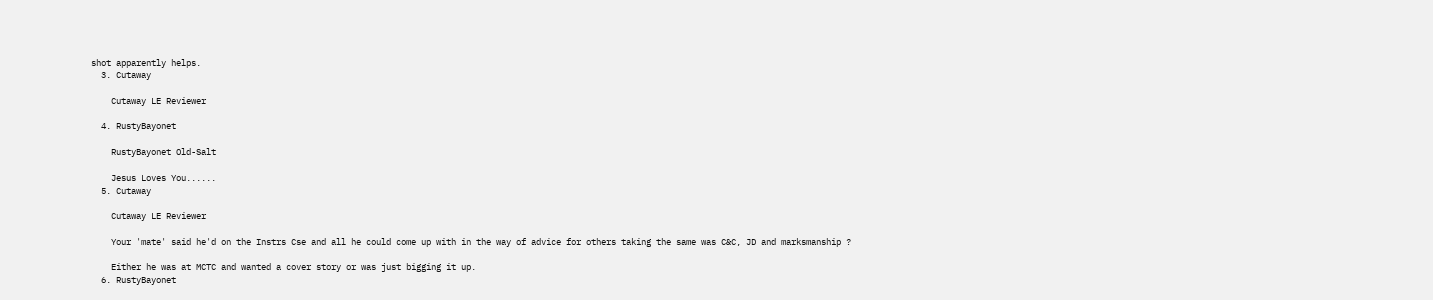shot apparently helps.
  3. Cutaway

    Cutaway LE Reviewer

  4. RustyBayonet

    RustyBayonet Old-Salt

    Jesus Loves You......
  5. Cutaway

    Cutaway LE Reviewer

    Your 'mate' said he'd on the Instrs Cse and all he could come up with in the way of advice for others taking the same was C&C, JD and marksmanship ?

    Either he was at MCTC and wanted a cover story or was just bigging it up.
  6. RustyBayonet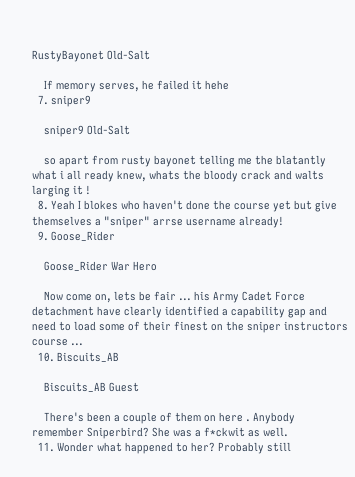RustyBayonet Old-Salt

    If memory serves, he failed it hehe
  7. sniper9

    sniper9 Old-Salt

    so apart from rusty bayonet telling me the blatantly what i all ready knew, whats the bloody crack and walts larging it !
  8. Yeah I blokes who haven't done the course yet but give themselves a "sniper" arrse username already!
  9. Goose_Rider

    Goose_Rider War Hero

    Now come on, lets be fair ... his Army Cadet Force detachment have clearly identified a capability gap and need to load some of their finest on the sniper instructors course ...
  10. Biscuits_AB

    Biscuits_AB Guest

    There's been a couple of them on here . Anybody remember Sniperbird? She was a f*ckwit as well.
  11. Wonder what happened to her? Probably still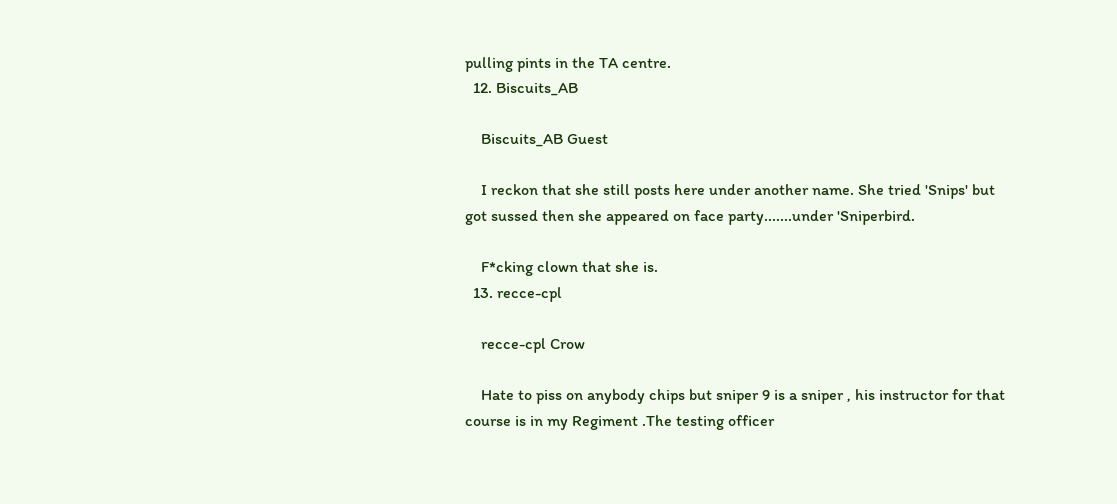pulling pints in the TA centre.
  12. Biscuits_AB

    Biscuits_AB Guest

    I reckon that she still posts here under another name. She tried 'Snips' but got sussed then she appeared on face party.......under 'Sniperbird.

    F*cking clown that she is.
  13. recce-cpl

    recce-cpl Crow

    Hate to piss on anybody chips but sniper 9 is a sniper , his instructor for that course is in my Regiment .The testing officer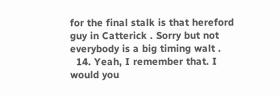for the final stalk is that hereford guy in Catterick . Sorry but not everybody is a big timing walt .
  14. Yeah, I remember that. I would you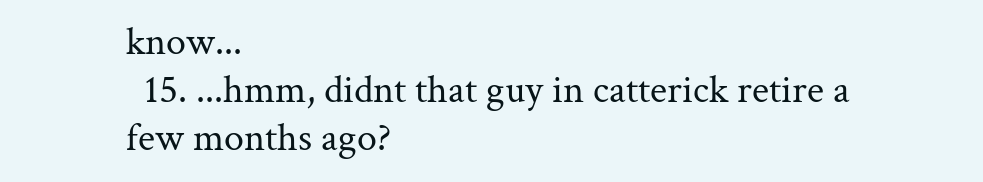know...
  15. ...hmm, didnt that guy in catterick retire a few months ago?